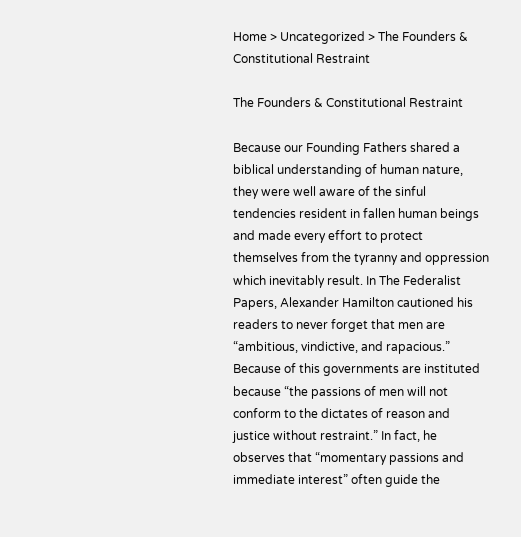Home > Uncategorized > The Founders & Constitutional Restraint

The Founders & Constitutional Restraint

Because our Founding Fathers shared a biblical understanding of human nature, they were well aware of the sinful tendencies resident in fallen human beings and made every effort to protect themselves from the tyranny and oppression which inevitably result. In The Federalist Papers, Alexander Hamilton cautioned his readers to never forget that men are “ambitious, vindictive, and rapacious.” Because of this governments are instituted because “the passions of men will not conform to the dictates of reason and justice without restraint.” In fact, he observes that “momentary passions and immediate interest” often guide the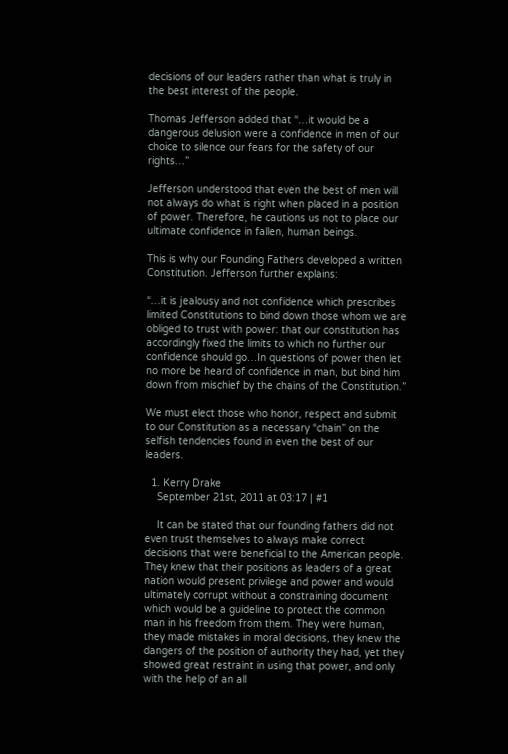decisions of our leaders rather than what is truly in the best interest of the people.

Thomas Jefferson added that “…it would be a dangerous delusion were a confidence in men of our choice to silence our fears for the safety of our rights…”

Jefferson understood that even the best of men will not always do what is right when placed in a position of power. Therefore, he cautions us not to place our ultimate confidence in fallen, human beings.

This is why our Founding Fathers developed a written Constitution. Jefferson further explains:

“…it is jealousy and not confidence which prescribes limited Constitutions to bind down those whom we are obliged to trust with power: that our constitution has accordingly fixed the limits to which no further our confidence should go…In questions of power then let no more be heard of confidence in man, but bind him down from mischief by the chains of the Constitution.”

We must elect those who honor, respect and submit to our Constitution as a necessary “chain” on the selfish tendencies found in even the best of our leaders.

  1. Kerry Drake
    September 21st, 2011 at 03:17 | #1

    It can be stated that our founding fathers did not even trust themselves to always make correct decisions that were beneficial to the American people. They knew that their positions as leaders of a great nation would present privilege and power and would ultimately corrupt without a constraining document which would be a guideline to protect the common man in his freedom from them. They were human, they made mistakes in moral decisions, they knew the dangers of the position of authority they had, yet they showed great restraint in using that power, and only with the help of an all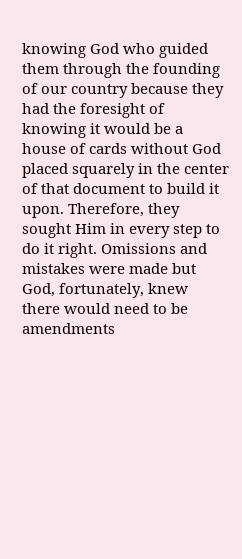knowing God who guided them through the founding of our country because they had the foresight of knowing it would be a house of cards without God placed squarely in the center of that document to build it upon. Therefore, they sought Him in every step to do it right. Omissions and mistakes were made but God, fortunately, knew there would need to be amendments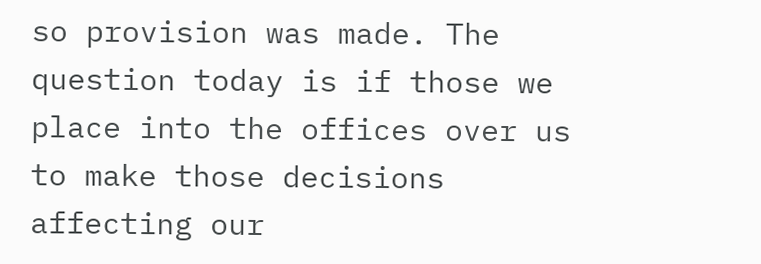so provision was made. The question today is if those we place into the offices over us to make those decisions affecting our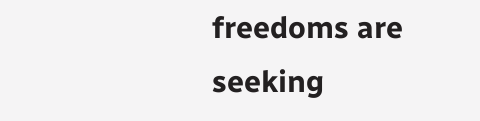freedoms are seeking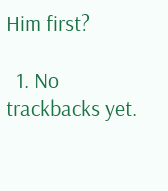Him first?

  1. No trackbacks yet.